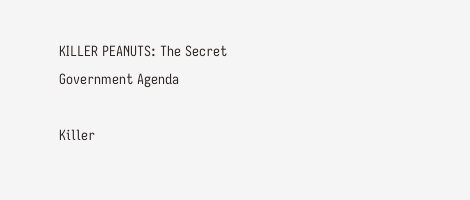KILLER PEANUTS: The Secret Government Agenda

Killer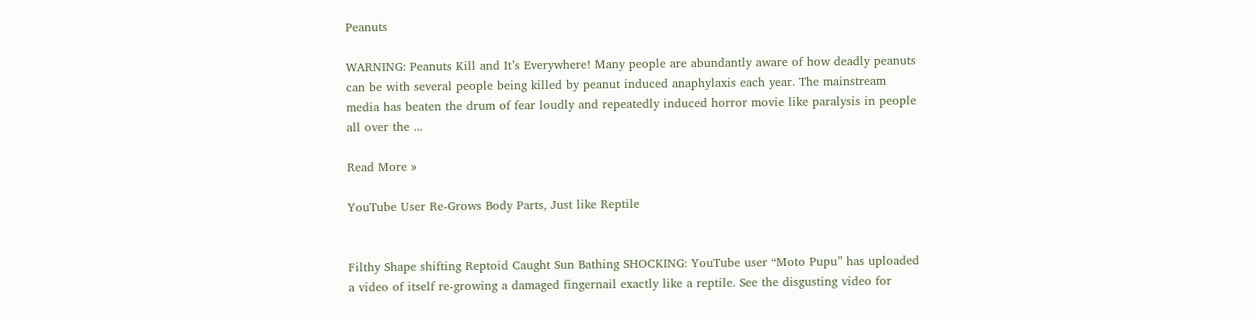Peanuts

WARNING: Peanuts Kill and It’s Everywhere! Many people are abundantly aware of how deadly peanuts can be with several people being killed by peanut induced anaphylaxis each year. The mainstream media has beaten the drum of fear loudly and repeatedly induced horror movie like paralysis in people all over the ...

Read More »

YouTube User Re-Grows Body Parts, Just like Reptile


Filthy Shape shifting Reptoid Caught Sun Bathing SHOCKING: YouTube user “Moto Pupu” has uploaded a video of itself re-growing a damaged fingernail exactly like a reptile. See the disgusting video for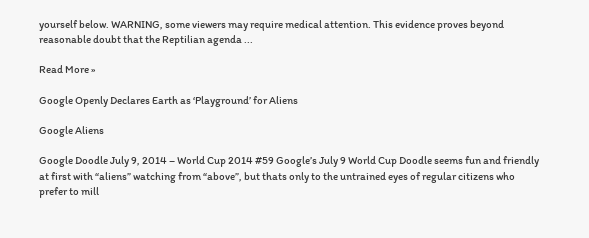yourself below. WARNING, some viewers may require medical attention. This evidence proves beyond reasonable doubt that the Reptilian agenda ...

Read More »

Google Openly Declares Earth as ‘Playground’ for Aliens

Google Aliens

Google Doodle July 9, 2014 – World Cup 2014 #59 Google’s July 9 World Cup Doodle seems fun and friendly at first with “aliens” watching from “above”, but thats only to the untrained eyes of regular citizens who prefer to mill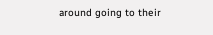around going to their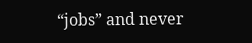“jobs” and never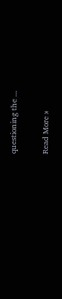questioning the ...

Read More »